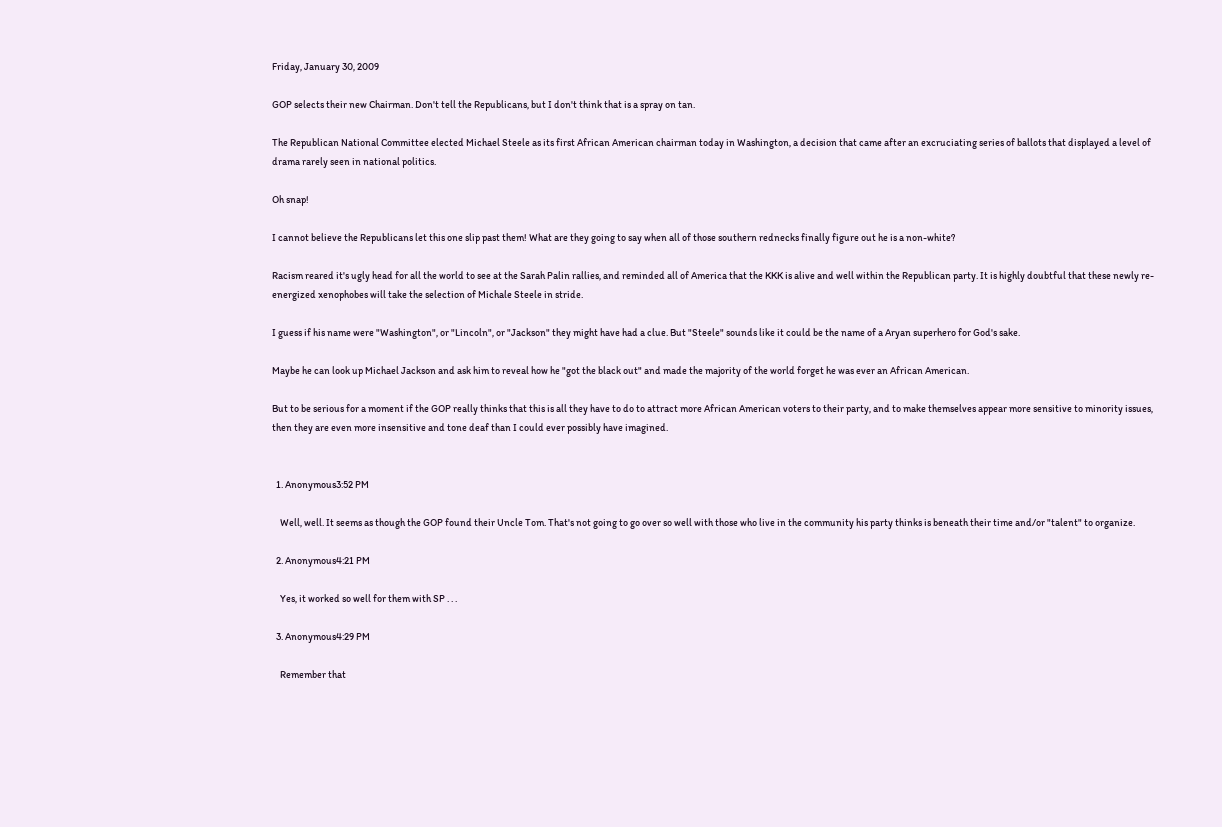Friday, January 30, 2009

GOP selects their new Chairman. Don't tell the Republicans, but I don't think that is a spray on tan.

The Republican National Committee elected Michael Steele as its first African American chairman today in Washington, a decision that came after an excruciating series of ballots that displayed a level of drama rarely seen in national politics.

Oh snap!

I cannot believe the Republicans let this one slip past them! What are they going to say when all of those southern rednecks finally figure out he is a non-white?

Racism reared it's ugly head for all the world to see at the Sarah Palin rallies, and reminded all of America that the KKK is alive and well within the Republican party. It is highly doubtful that these newly re-energized xenophobes will take the selection of Michale Steele in stride.

I guess if his name were "Washington", or "Lincoln", or "Jackson" they might have had a clue. But "Steele" sounds like it could be the name of a Aryan superhero for God's sake.

Maybe he can look up Michael Jackson and ask him to reveal how he "got the black out" and made the majority of the world forget he was ever an African American.

But to be serious for a moment if the GOP really thinks that this is all they have to do to attract more African American voters to their party, and to make themselves appear more sensitive to minority issues, then they are even more insensitive and tone deaf than I could ever possibly have imagined.


  1. Anonymous3:52 PM

    Well, well. It seems as though the GOP found their Uncle Tom. That's not going to go over so well with those who live in the community his party thinks is beneath their time and/or "talent" to organize.

  2. Anonymous4:21 PM

    Yes, it worked so well for them with SP . . .

  3. Anonymous4:29 PM

    Remember that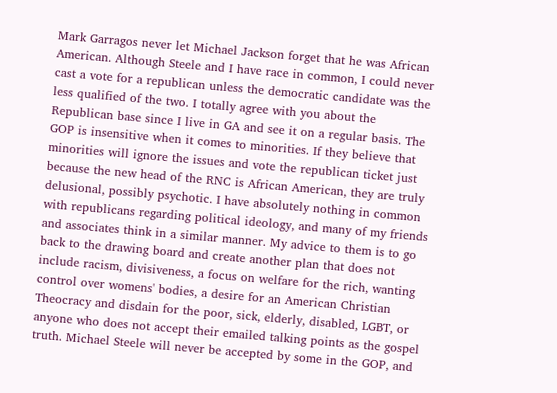Mark Garragos never let Michael Jackson forget that he was African American. Although Steele and I have race in common, I could never cast a vote for a republican unless the democratic candidate was the less qualified of the two. I totally agree with you about the Republican base since I live in GA and see it on a regular basis. The GOP is insensitive when it comes to minorities. If they believe that minorities will ignore the issues and vote the republican ticket just because the new head of the RNC is African American, they are truly delusional, possibly psychotic. I have absolutely nothing in common with republicans regarding political ideology, and many of my friends and associates think in a similar manner. My advice to them is to go back to the drawing board and create another plan that does not include racism, divisiveness, a focus on welfare for the rich, wanting control over womens' bodies, a desire for an American Christian Theocracy and disdain for the poor, sick, elderly, disabled, LGBT, or anyone who does not accept their emailed talking points as the gospel truth. Michael Steele will never be accepted by some in the GOP, and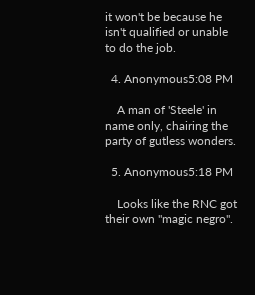it won't be because he isn't qualified or unable to do the job.

  4. Anonymous5:08 PM

    A man of 'Steele' in name only, chairing the party of gutless wonders.

  5. Anonymous5:18 PM

    Looks like the RNC got their own "magic negro".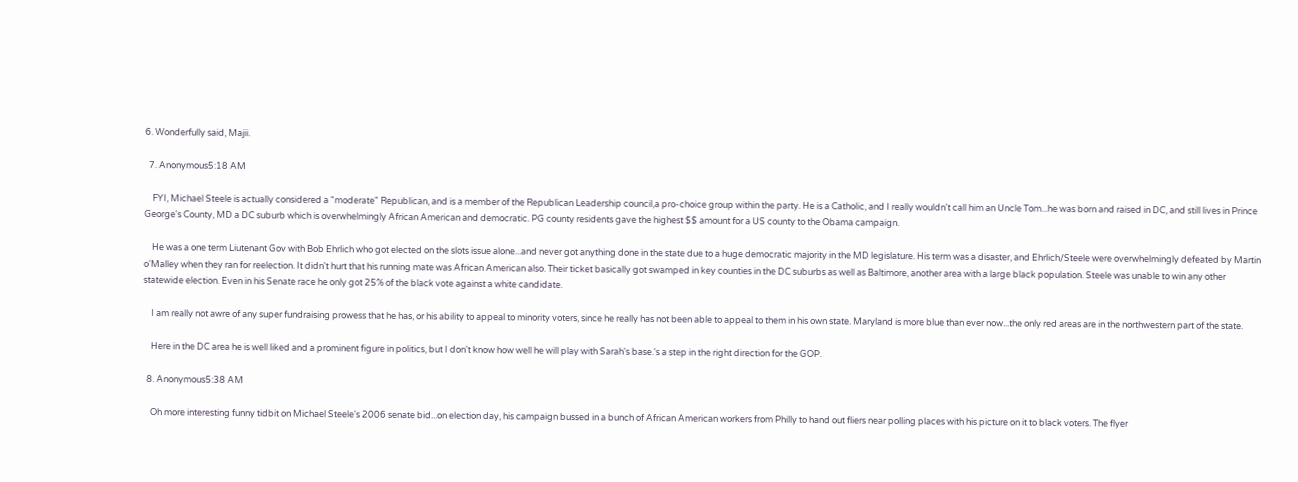6. Wonderfully said, Majii.

  7. Anonymous5:18 AM

    FYI, Michael Steele is actually considered a "moderate" Republican, and is a member of the Republican Leadership council,a pro-choice group within the party. He is a Catholic, and I really wouldn't call him an Uncle Tom...he was born and raised in DC, and still lives in Prince George's County, MD a DC suburb which is overwhelmingly African American and democratic. PG county residents gave the highest $$ amount for a US county to the Obama campaign.

    He was a one term Liutenant Gov with Bob Ehrlich who got elected on the slots issue alone...and never got anything done in the state due to a huge democratic majority in the MD legislature. His term was a disaster, and Ehrlich/Steele were overwhelmingly defeated by Martin o'Malley when they ran for reelection. It didn't hurt that his running mate was African American also. Their ticket basically got swamped in key counties in the DC suburbs as well as Baltimore, another area with a large black population. Steele was unable to win any other statewide election. Even in his Senate race he only got 25% of the black vote against a white candidate.

    I am really not awre of any super fundraising prowess that he has, or his ability to appeal to minority voters, since he really has not been able to appeal to them in his own state. Maryland is more blue than ever now...the only red areas are in the northwestern part of the state.

    Here in the DC area he is well liked and a prominent figure in politics, but I don't know how well he will play with Sarah's base.'s a step in the right direction for the GOP.

  8. Anonymous5:38 AM

    Oh more interesting funny tidbit on Michael Steele's 2006 senate bid...on election day, his campaign bussed in a bunch of African American workers from Philly to hand out fliers near polling places with his picture on it to black voters. The flyer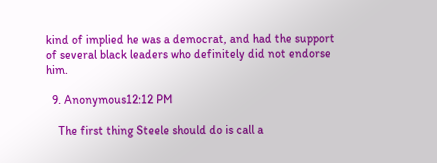kind of implied he was a democrat, and had the support of several black leaders who definitely did not endorse him.

  9. Anonymous12:12 PM

    The first thing Steele should do is call a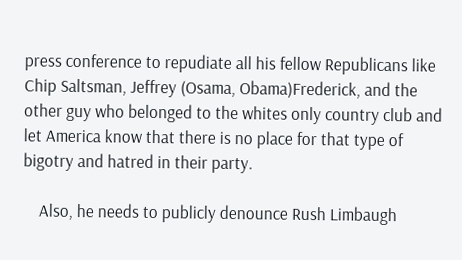press conference to repudiate all his fellow Republicans like Chip Saltsman, Jeffrey (Osama, Obama)Frederick, and the other guy who belonged to the whites only country club and let America know that there is no place for that type of bigotry and hatred in their party.

    Also, he needs to publicly denounce Rush Limbaugh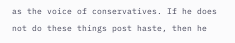as the voice of conservatives. If he does not do these things post haste, then he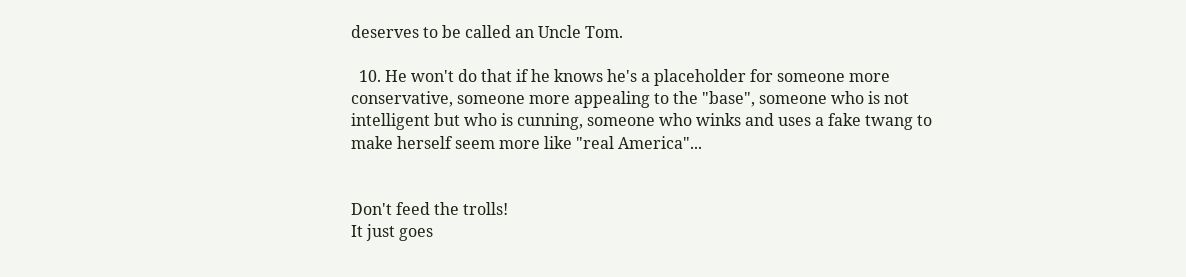deserves to be called an Uncle Tom.

  10. He won't do that if he knows he's a placeholder for someone more conservative, someone more appealing to the "base", someone who is not intelligent but who is cunning, someone who winks and uses a fake twang to make herself seem more like "real America"...


Don't feed the trolls!
It just goes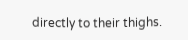directly to their thighs.